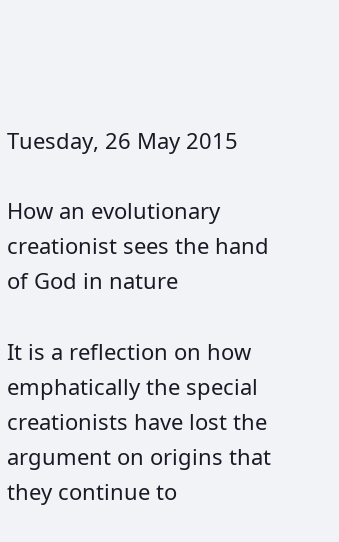Tuesday, 26 May 2015

How an evolutionary creationist sees the hand of God in nature

It is a reflection on how emphatically the special creationists have lost the argument on origins that they continue to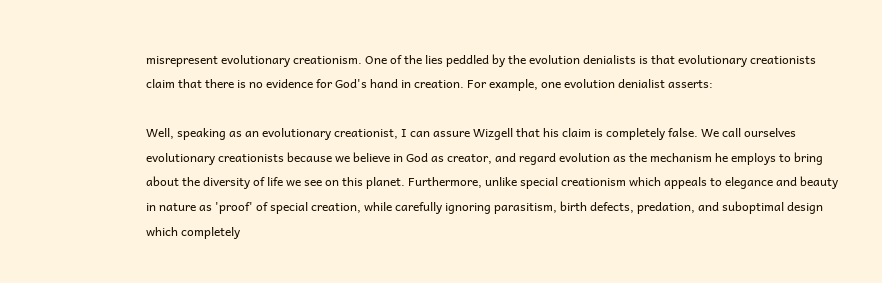misrepresent evolutionary creationism. One of the lies peddled by the evolution denialists is that evolutionary creationists claim that there is no evidence for God's hand in creation. For example, one evolution denialist asserts:

Well, speaking as an evolutionary creationist, I can assure Wizgell that his claim is completely false. We call ourselves evolutionary creationists because we believe in God as creator, and regard evolution as the mechanism he employs to bring about the diversity of life we see on this planet. Furthermore, unlike special creationism which appeals to elegance and beauty in nature as 'proof' of special creation, while carefully ignoring parasitism, birth defects, predation, and suboptimal design which completely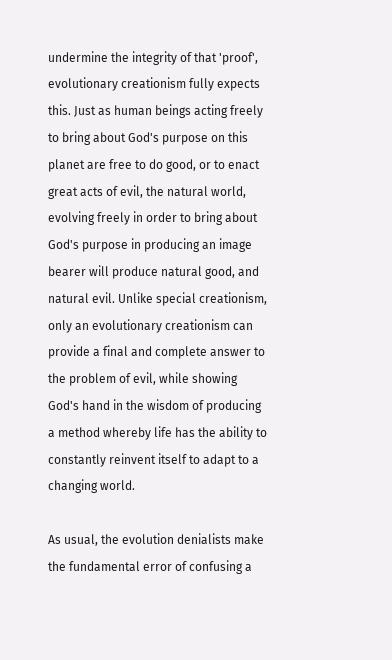undermine the integrity of that 'proof', evolutionary creationism fully expects this. Just as human beings acting freely to bring about God's purpose on this planet are free to do good, or to enact great acts of evil, the natural world, evolving freely in order to bring about God's purpose in producing an image bearer will produce natural good, and natural evil. Unlike special creationism, only an evolutionary creationism can provide a final and complete answer to the problem of evil, while showing God's hand in the wisdom of producing a method whereby life has the ability to constantly reinvent itself to adapt to a changing world.

As usual, the evolution denialists make the fundamental error of confusing a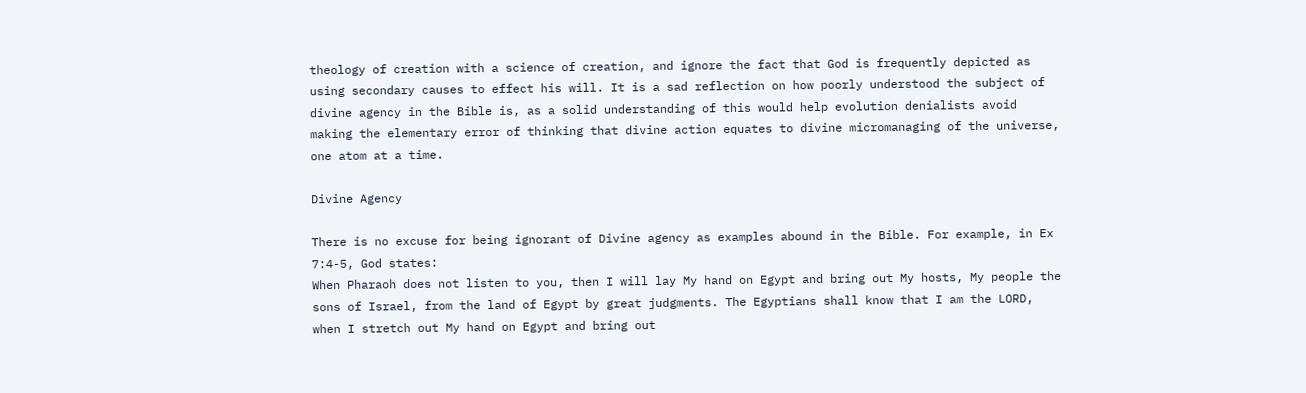theology of creation with a science of creation, and ignore the fact that God is frequently depicted as using secondary causes to effect his will. It is a sad reflection on how poorly understood the subject of divine agency in the Bible is, as a solid understanding of this would help evolution denialists avoid making the elementary error of thinking that divine action equates to divine micromanaging of the universe, one atom at a time.

Divine Agency

There is no excuse for being ignorant of Divine agency as examples abound in the Bible. For example, in Ex 7:4-5, God states:
When Pharaoh does not listen to you, then I will lay My hand on Egypt and bring out My hosts, My people the sons of Israel, from the land of Egypt by great judgments. The Egyptians shall know that I am the LORD, when I stretch out My hand on Egypt and bring out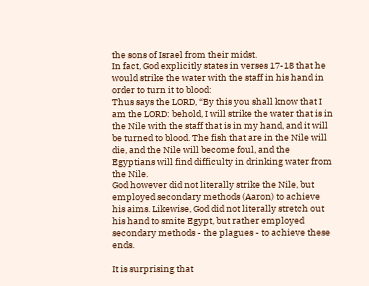the sons of Israel from their midst.
In fact, God explicitly states in verses 17-18 that he would strike the water with the staff in his hand in order to turn it to blood:
Thus says the LORD, “By this you shall know that I am the LORD: behold, I will strike the water that is in the Nile with the staff that is in my hand, and it will be turned to blood. The fish that are in the Nile will die, and the Nile will become foul, and the Egyptians will find difficulty in drinking water from the Nile.
God however did not literally strike the Nile, but employed secondary methods (Aaron) to achieve his aims. Likewise, God did not literally stretch out his hand to smite Egypt, but rather employed secondary methods - the plagues - to achieve these ends.

It is surprising that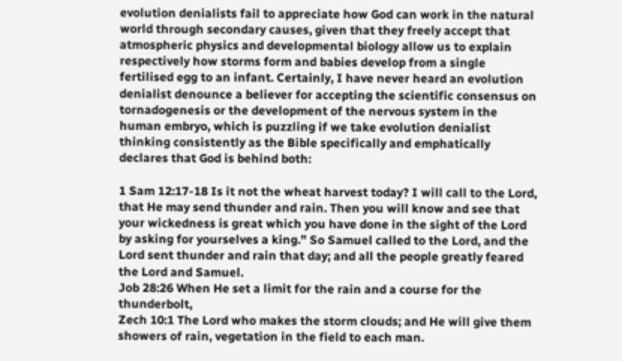evolution denialists fail to appreciate how God can work in the natural world through secondary causes, given that they freely accept that atmospheric physics and developmental biology allow us to explain respectively how storms form and babies develop from a single fertilised egg to an infant. Certainly, I have never heard an evolution denialist denounce a believer for accepting the scientific consensus on tornadogenesis or the development of the nervous system in the human embryo, which is puzzling if we take evolution denialist thinking consistently as the Bible specifically and emphatically declares that God is behind both:

1 Sam 12:17-18 Is it not the wheat harvest today? I will call to the Lord, that He may send thunder and rain. Then you will know and see that your wickedness is great which you have done in the sight of the Lord by asking for yourselves a king.” So Samuel called to the Lord, and the Lord sent thunder and rain that day; and all the people greatly feared the Lord and Samuel.
Job 28:26 When He set a limit for the rain and a course for the thunderbolt,
Zech 10:1 The Lord who makes the storm clouds; and He will give them showers of rain, vegetation in the field to each man.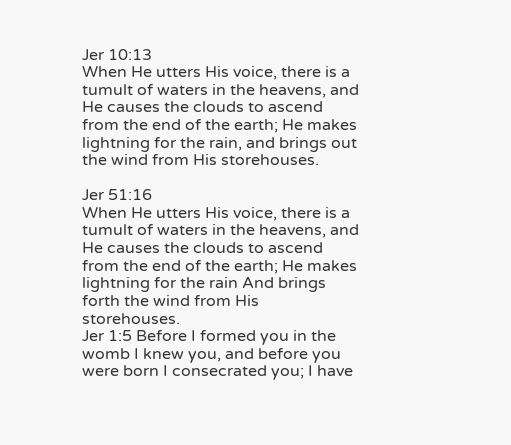Jer 10:13
When He utters His voice, there is a tumult of waters in the heavens, and He causes the clouds to ascend from the end of the earth; He makes lightning for the rain, and brings out the wind from His storehouses.

Jer 51:16
When He utters His voice, there is a tumult of waters in the heavens, and He causes the clouds to ascend from the end of the earth; He makes lightning for the rain And brings forth the wind from His storehouses.
Jer 1:5 Before I formed you in the womb I knew you, and before you were born I consecrated you; I have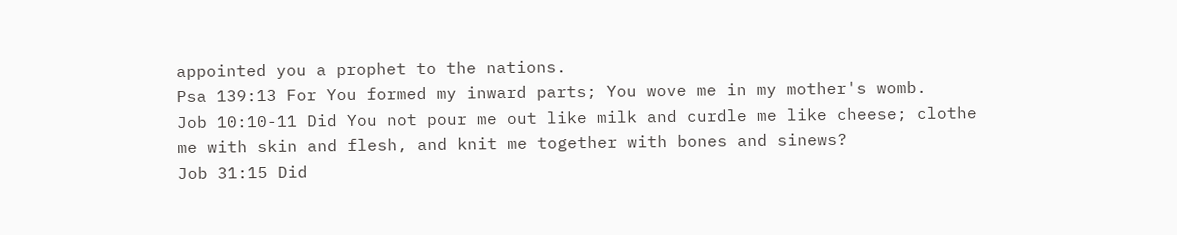appointed you a prophet to the nations.
Psa 139:13 For You formed my inward parts; You wove me in my mother's womb.
Job 10:10-11 Did You not pour me out like milk and curdle me like cheese; clothe me with skin and flesh, and knit me together with bones and sinews?
Job 31:15 Did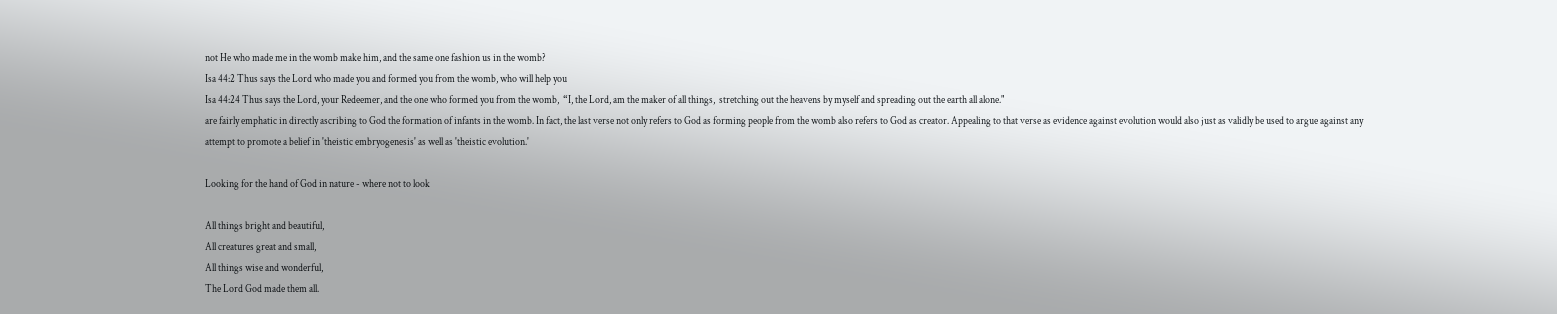not He who made me in the womb make him, and the same one fashion us in the womb?
Isa 44:2 Thus says the Lord who made you and formed you from the womb, who will help you
Isa 44:24 Thus says the Lord, your Redeemer, and the one who formed you from the womb,  “I, the Lord, am the maker of all things,  stretching out the heavens by myself and spreading out the earth all alone."
are fairly emphatic in directly ascribing to God the formation of infants in the womb. In fact, the last verse not only refers to God as forming people from the womb also refers to God as creator. Appealing to that verse as evidence against evolution would also just as validly be used to argue against any attempt to promote a belief in 'theistic embryogenesis' as well as 'theistic evolution.'

Looking for the hand of God in nature - where not to look

All things bright and beautiful,
All creatures great and small,
All things wise and wonderful,
The Lord God made them all.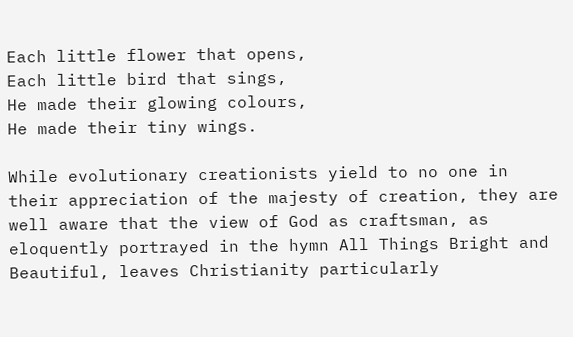Each little flower that opens,
Each little bird that sings,
He made their glowing colours,
He made their tiny wings.

While evolutionary creationists yield to no one in their appreciation of the majesty of creation, they are well aware that the view of God as craftsman, as eloquently portrayed in the hymn All Things Bright and Beautiful, leaves Christianity particularly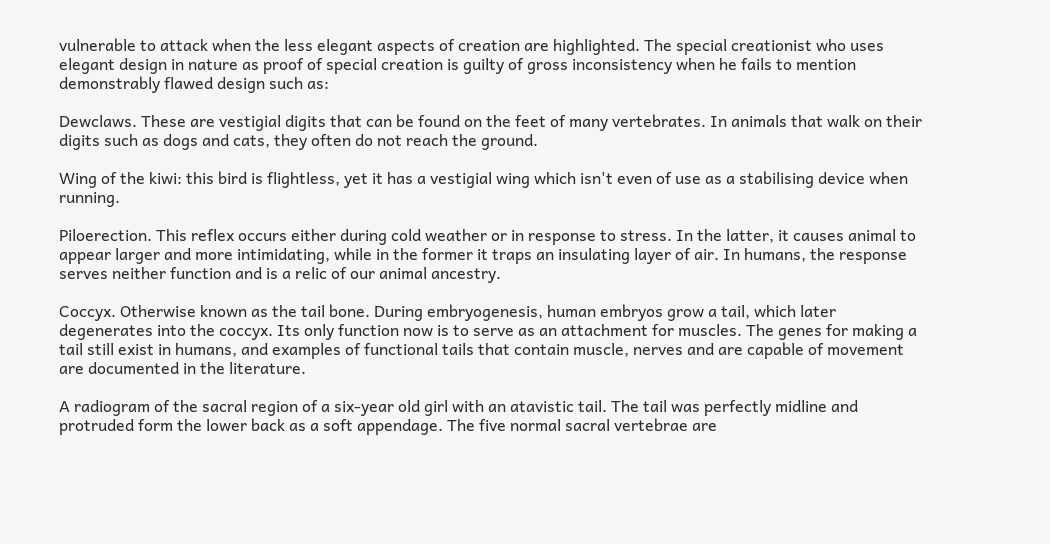vulnerable to attack when the less elegant aspects of creation are highlighted. The special creationist who uses elegant design in nature as proof of special creation is guilty of gross inconsistency when he fails to mention demonstrably flawed design such as:

Dewclaws. These are vestigial digits that can be found on the feet of many vertebrates. In animals that walk on their digits such as dogs and cats, they often do not reach the ground.

Wing of the kiwi: this bird is flightless, yet it has a vestigial wing which isn't even of use as a stabilising device when running.

Piloerection. This reflex occurs either during cold weather or in response to stress. In the latter, it causes animal to appear larger and more intimidating, while in the former it traps an insulating layer of air. In humans, the response serves neither function and is a relic of our animal ancestry.

Coccyx. Otherwise known as the tail bone. During embryogenesis, human embryos grow a tail, which later degenerates into the coccyx. Its only function now is to serve as an attachment for muscles. The genes for making a tail still exist in humans, and examples of functional tails that contain muscle, nerves and are capable of movement are documented in the literature.

A radiogram of the sacral region of a six-year old girl with an atavistic tail. The tail was perfectly midline and protruded form the lower back as a soft appendage. The five normal sacral vertebrae are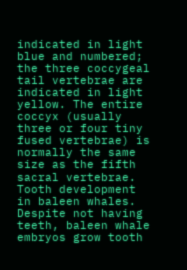indicated in light blue and numbered; the three coccygeal tail vertebrae are indicated in light yellow. The entire coccyx (usually three or four tiny fused vertebrae) is normally the same size as the fifth sacral vertebrae.
Tooth development in baleen whales. Despite not having teeth, baleen whale embryos grow tooth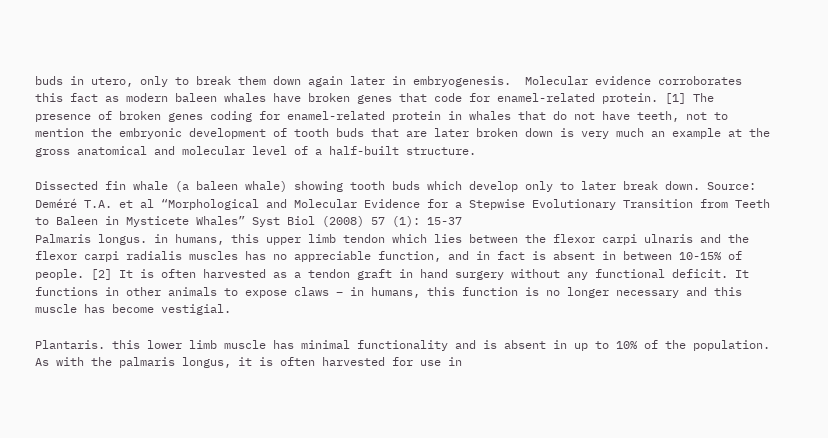buds in utero, only to break them down again later in embryogenesis.  Molecular evidence corroborates this fact as modern baleen whales have broken genes that code for enamel-related protein. [1] The presence of broken genes coding for enamel-related protein in whales that do not have teeth, not to mention the embryonic development of tooth buds that are later broken down is very much an example at the gross anatomical and molecular level of a half-built structure.

Dissected fin whale (a baleen whale) showing tooth buds which develop only to later break down. Source: Deméré T.A. et al “Morphological and Molecular Evidence for a Stepwise Evolutionary Transition from Teeth to Baleen in Mysticete Whales” Syst Biol (2008) 57 (1): 15-37
Palmaris longus. in humans, this upper limb tendon which lies between the flexor carpi ulnaris and the flexor carpi radialis muscles has no appreciable function, and in fact is absent in between 10-15% of people. [2] It is often harvested as a tendon graft in hand surgery without any functional deficit. It functions in other animals to expose claws – in humans, this function is no longer necessary and this muscle has become vestigial.

Plantaris. this lower limb muscle has minimal functionality and is absent in up to 10% of the population. As with the palmaris longus, it is often harvested for use in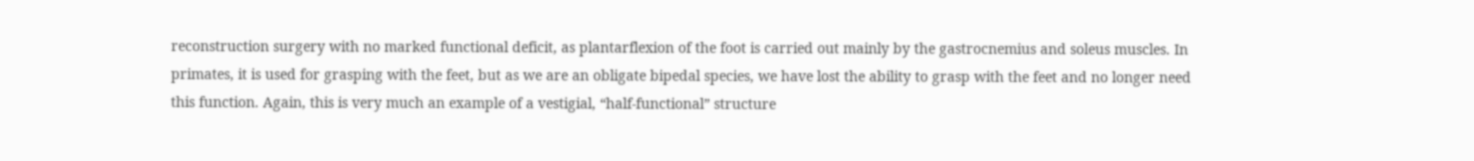reconstruction surgery with no marked functional deficit, as plantarflexion of the foot is carried out mainly by the gastrocnemius and soleus muscles. In primates, it is used for grasping with the feet, but as we are an obligate bipedal species, we have lost the ability to grasp with the feet and no longer need this function. Again, this is very much an example of a vestigial, “half-functional” structure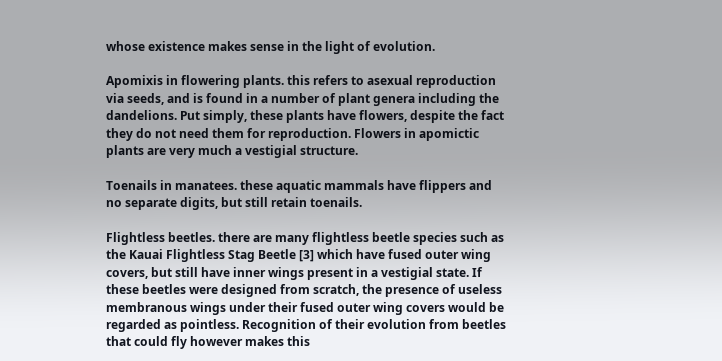whose existence makes sense in the light of evolution.

Apomixis in flowering plants. this refers to asexual reproduction via seeds, and is found in a number of plant genera including the dandelions. Put simply, these plants have flowers, despite the fact they do not need them for reproduction. Flowers in apomictic plants are very much a vestigial structure.

Toenails in manatees. these aquatic mammals have flippers and no separate digits, but still retain toenails.

Flightless beetles. there are many flightless beetle species such as the Kauai Flightless Stag Beetle [3] which have fused outer wing covers, but still have inner wings present in a vestigial state. If these beetles were designed from scratch, the presence of useless membranous wings under their fused outer wing covers would be regarded as pointless. Recognition of their evolution from beetles that could fly however makes this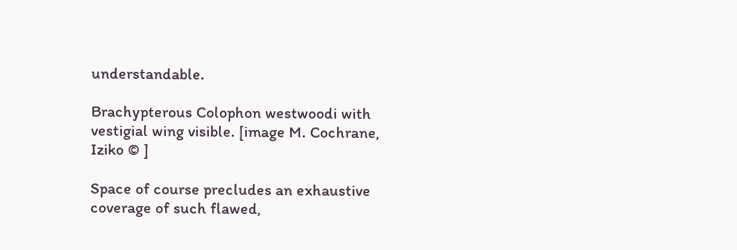understandable.

Brachypterous Colophon westwoodi with vestigial wing visible. [image M. Cochrane, Iziko © ]

Space of course precludes an exhaustive coverage of such flawed,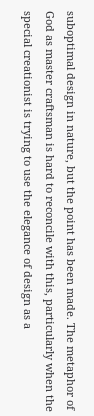suboptimal design in nature, but the point has been made. The metaphor of God as master craftsman is hard to reconcile with this, particularly when the special creationist is trying to use the elegance of design as a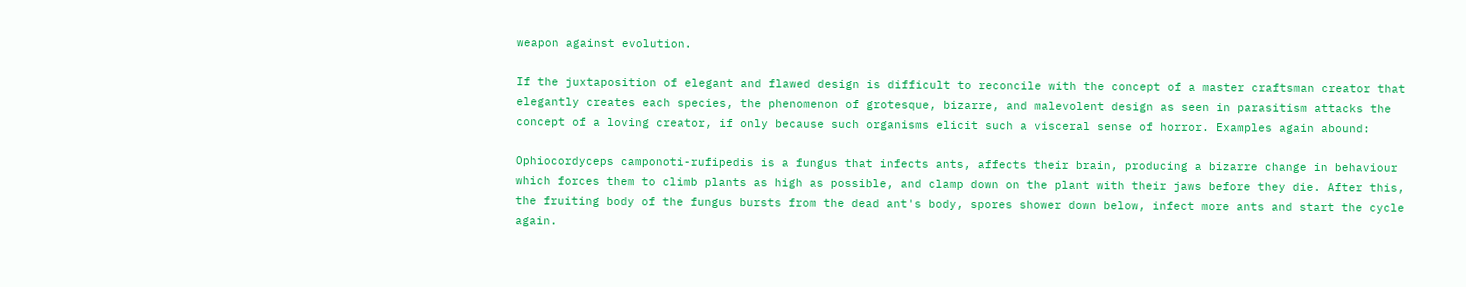weapon against evolution.

If the juxtaposition of elegant and flawed design is difficult to reconcile with the concept of a master craftsman creator that elegantly creates each species, the phenomenon of grotesque, bizarre, and malevolent design as seen in parasitism attacks the concept of a loving creator, if only because such organisms elicit such a visceral sense of horror. Examples again abound:

Ophiocordyceps camponoti-rufipedis is a fungus that infects ants, affects their brain, producing a bizarre change in behaviour which forces them to climb plants as high as possible, and clamp down on the plant with their jaws before they die. After this, the fruiting body of the fungus bursts from the dead ant's body, spores shower down below, infect more ants and start the cycle again.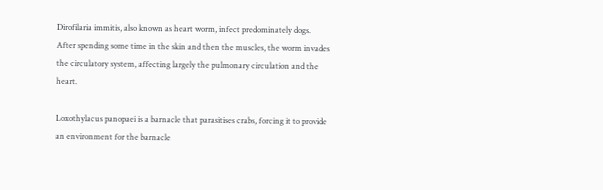Dirofilaria immitis, also known as heart worm, infect predominately dogs. After spending some time in the skin and then the muscles, the worm invades the circulatory system, affecting largely the pulmonary circulation and the heart.

Loxothylacus panopaei is a barnacle that parasitises crabs, forcing it to provide an environment for the barnacle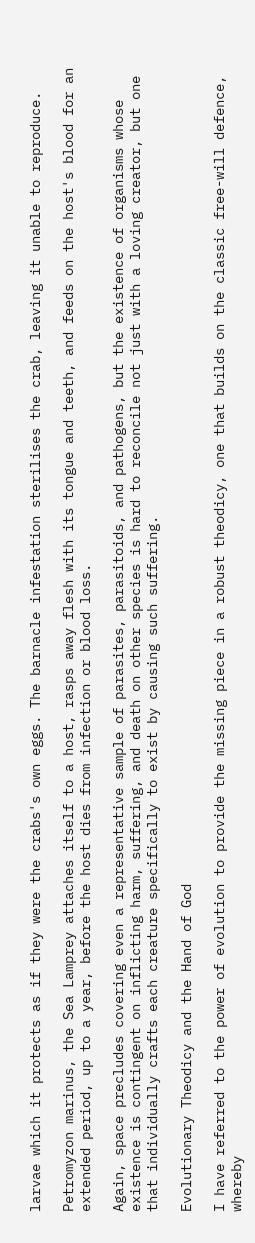larvae which it protects as if they were the crabs's own eggs. The barnacle infestation sterilises the crab, leaving it unable to reproduce.

Petromyzon marinus, the Sea Lamprey attaches itself to a host, rasps away flesh with its tongue and teeth, and feeds on the host's blood for an extended period, up to a year, before the host dies from infection or blood loss.

Again, space precludes covering even a representative sample of parasites, parasitoids, and pathogens, but the existence of organisms whose existence is contingent on inflicting harm, suffering, and death on other species is hard to reconcile not just with a loving creator, but one that individually crafts each creature specifically to exist by causing such suffering.

Evolutionary Theodicy and the Hand of God

I have referred to the power of evolution to provide the missing piece in a robust theodicy, one that builds on the classic free-will defence, whereby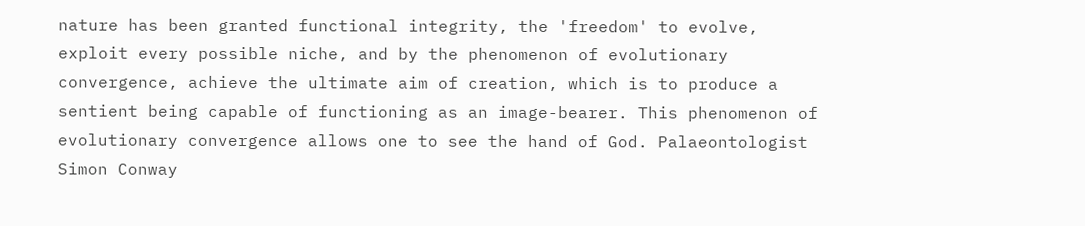nature has been granted functional integrity, the 'freedom' to evolve, exploit every possible niche, and by the phenomenon of evolutionary convergence, achieve the ultimate aim of creation, which is to produce a sentient being capable of functioning as an image-bearer. This phenomenon of evolutionary convergence allows one to see the hand of God. Palaeontologist Simon Conway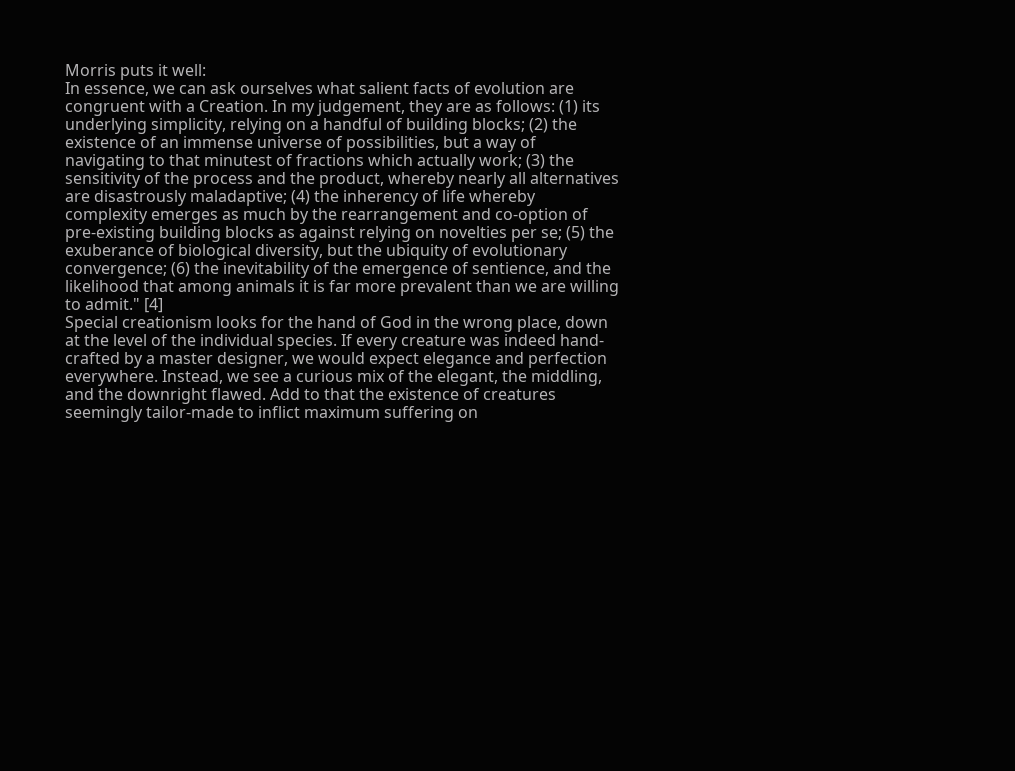Morris puts it well:
In essence, we can ask ourselves what salient facts of evolution are congruent with a Creation. In my judgement, they are as follows: (1) its underlying simplicity, relying on a handful of building blocks; (2) the existence of an immense universe of possibilities, but a way of navigating to that minutest of fractions which actually work; (3) the sensitivity of the process and the product, whereby nearly all alternatives are disastrously maladaptive; (4) the inherency of life whereby complexity emerges as much by the rearrangement and co-option of pre-existing building blocks as against relying on novelties per se; (5) the exuberance of biological diversity, but the ubiquity of evolutionary convergence; (6) the inevitability of the emergence of sentience, and the likelihood that among animals it is far more prevalent than we are willing to admit." [4]
Special creationism looks for the hand of God in the wrong place, down at the level of the individual species. If every creature was indeed hand-crafted by a master designer, we would expect elegance and perfection everywhere. Instead, we see a curious mix of the elegant, the middling, and the downright flawed. Add to that the existence of creatures seemingly tailor-made to inflict maximum suffering on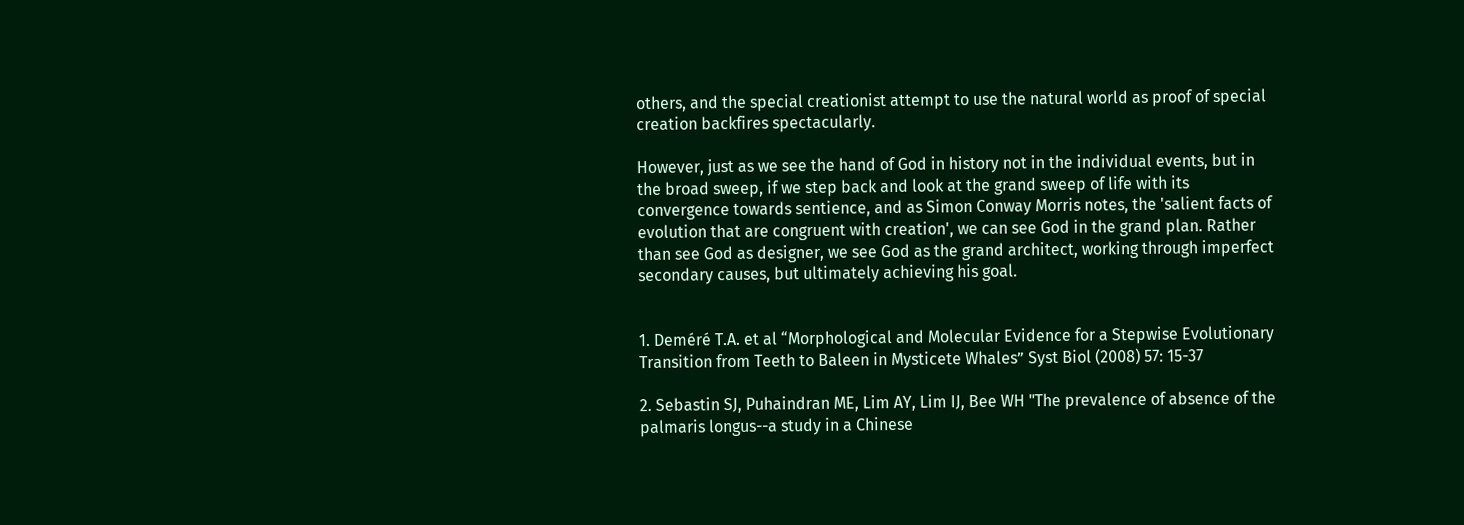others, and the special creationist attempt to use the natural world as proof of special creation backfires spectacularly.

However, just as we see the hand of God in history not in the individual events, but in the broad sweep, if we step back and look at the grand sweep of life with its convergence towards sentience, and as Simon Conway Morris notes, the 'salient facts of evolution that are congruent with creation', we can see God in the grand plan. Rather than see God as designer, we see God as the grand architect, working through imperfect secondary causes, but ultimately achieving his goal.


1. Deméré T.A. et al “Morphological and Molecular Evidence for a Stepwise Evolutionary Transition from Teeth to Baleen in Mysticete Whales” Syst Biol (2008) 57: 15-37

2. Sebastin SJ, Puhaindran ME, Lim AY, Lim IJ, Bee WH "The prevalence of absence of the palmaris longus--a study in a Chinese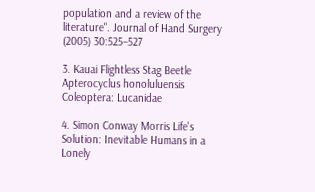population and a review of the literature". Journal of Hand Surgery (2005) 30:525–527

3. Kauai Flightless Stag Beetle Apterocyclus honoluluensis Coleoptera: Lucanidae

4. Simon Conway Morris Life's Solution: Inevitable Humans in a Lonely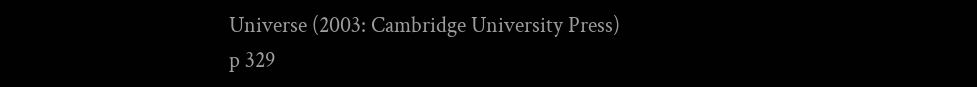Universe (2003: Cambridge University Press) p 329